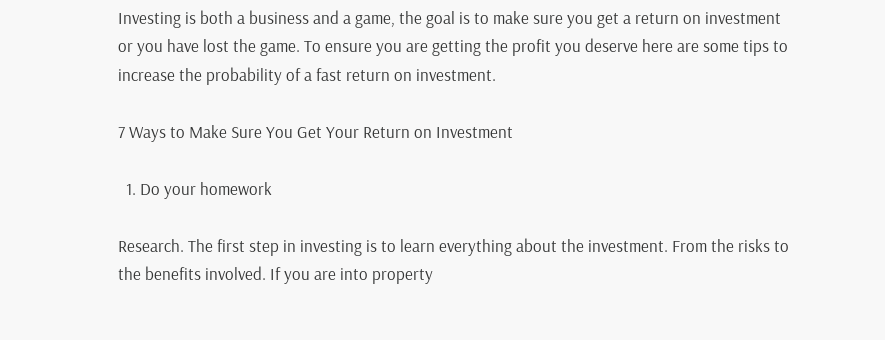Investing is both a business and a game, the goal is to make sure you get a return on investment or you have lost the game. To ensure you are getting the profit you deserve here are some tips to increase the probability of a fast return on investment.

7 Ways to Make Sure You Get Your Return on Investment

  1. Do your homework

Research. The first step in investing is to learn everything about the investment. From the risks to the benefits involved. If you are into property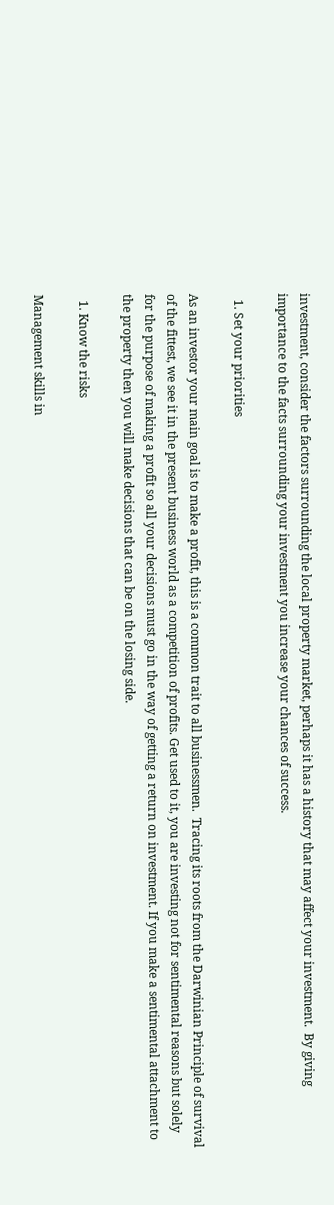investment, consider the factors surrounding the local property market, perhaps it has a history that may affect your investment.  By giving importance to the facts surrounding your investment you increase your chances of success.

  1. Set your priorities

As an investor your main goal is to make a profit, this is a common trait to all businessmen.  Tracing its roots from the Darwinian Principle of survival of the fittest, we see it in the present business world as a competition of profits. Get used to it, you are investing not for sentimental reasons but solely for the purpose of making a profit so all your decisions must go in the way of getting a return on investment. If you make a sentimental attachment to the property then you will make decisions that can be on the losing side.

  1. Know the risks

Management skills in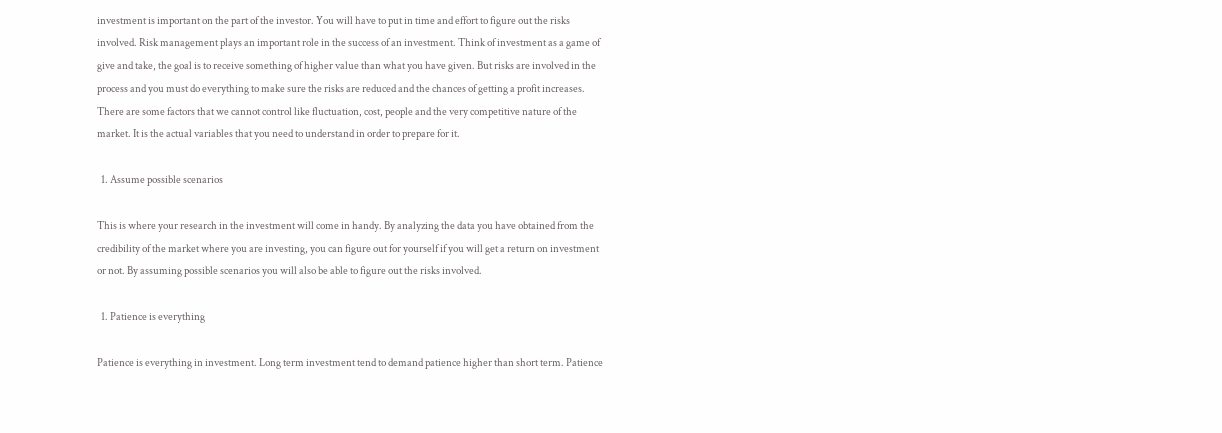investment is important on the part of the investor. You will have to put in time and effort to figure out the risks involved. Risk management plays an important role in the success of an investment. Think of investment as a game of give and take, the goal is to receive something of higher value than what you have given. But risks are involved in the process and you must do everything to make sure the risks are reduced and the chances of getting a profit increases. There are some factors that we cannot control like fluctuation, cost, people and the very competitive nature of the market. It is the actual variables that you need to understand in order to prepare for it.

  1. Assume possible scenarios

This is where your research in the investment will come in handy. By analyzing the data you have obtained from the credibility of the market where you are investing, you can figure out for yourself if you will get a return on investment or not. By assuming possible scenarios you will also be able to figure out the risks involved.

  1. Patience is everything

Patience is everything in investment. Long term investment tend to demand patience higher than short term. Patience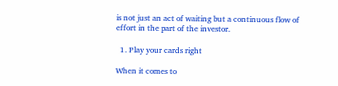is not just an act of waiting but a continuous flow of effort in the part of the investor.

  1. Play your cards right

When it comes to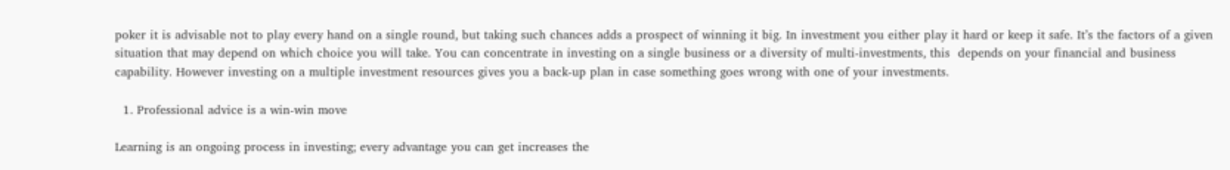poker it is advisable not to play every hand on a single round, but taking such chances adds a prospect of winning it big. In investment you either play it hard or keep it safe. It’s the factors of a given situation that may depend on which choice you will take. You can concentrate in investing on a single business or a diversity of multi-investments, this  depends on your financial and business capability. However investing on a multiple investment resources gives you a back-up plan in case something goes wrong with one of your investments.

  1. Professional advice is a win-win move

Learning is an ongoing process in investing; every advantage you can get increases the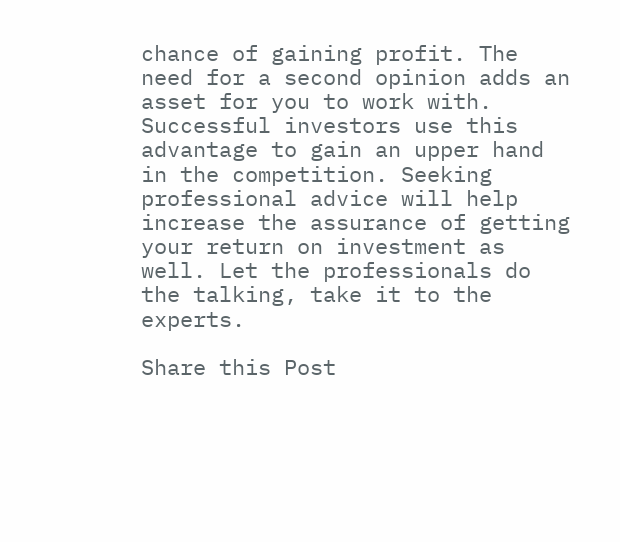chance of gaining profit. The need for a second opinion adds an asset for you to work with. Successful investors use this advantage to gain an upper hand in the competition. Seeking professional advice will help increase the assurance of getting your return on investment as well. Let the professionals do the talking, take it to the experts.

Share this Post